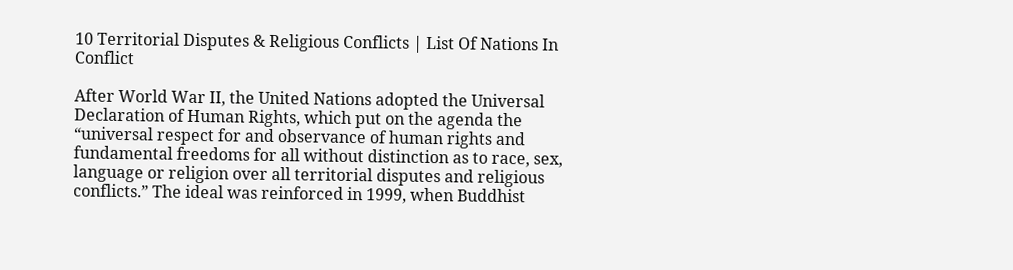10 Territorial Disputes & Religious Conflicts | List Of Nations In Conflict

After World War II, the United Nations adopted the Universal Declaration of Human Rights, which put on the agenda the “universal respect for and observance of human rights and fundamental freedoms for all without distinction as to race, sex, language or religion over all territorial disputes and religious conflicts.” The ideal was reinforced in 1999, when Buddhist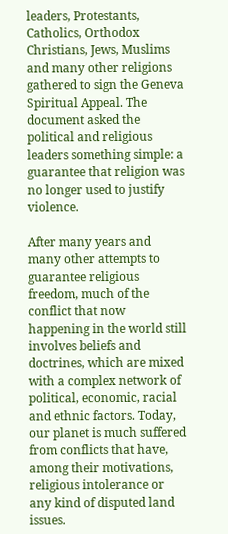leaders, Protestants, Catholics, Orthodox Christians, Jews, Muslims and many other religions gathered to sign the Geneva Spiritual Appeal. The document asked the political and religious leaders something simple: a guarantee that religion was no longer used to justify violence.

After many years and many other attempts to guarantee religious freedom, much of the conflict that now happening in the world still involves beliefs and doctrines, which are mixed with a complex network of political, economic, racial and ethnic factors. Today, our planet is much suffered from conflicts that have, among their motivations, religious intolerance or any kind of disputed land issues.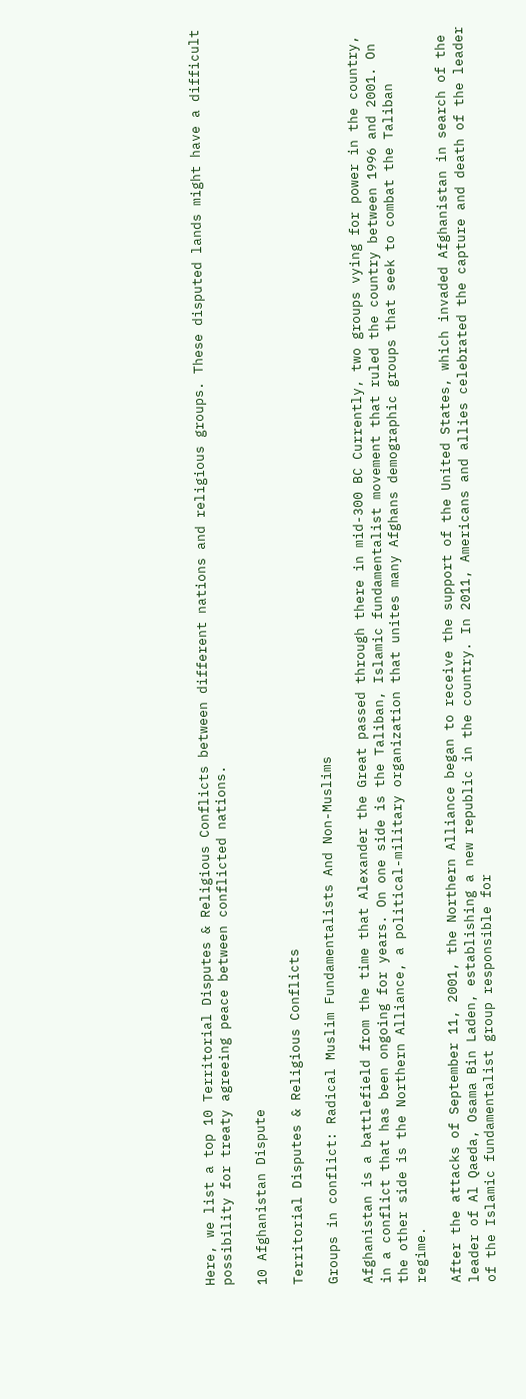Here, we list a top 10 Territorial Disputes & Religious Conflicts between different nations and religious groups. These disputed lands might have a difficult possibility for treaty agreeing peace between conflicted nations.

10 Afghanistan Dispute

Territorial Disputes & Religious Conflicts

Groups in conflict: Radical Muslim Fundamentalists And Non-Muslims

Afghanistan is a battlefield from the time that Alexander the Great passed through there in mid-300 BC Currently, two groups vying for power in the country, in a conflict that has been ongoing for years. On one side is the Taliban, Islamic fundamentalist movement that ruled the country between 1996 and 2001. On the other side is the Northern Alliance, a political-military organization that unites many Afghans demographic groups that seek to combat the Taliban regime.

After the attacks of September 11, 2001, the Northern Alliance began to receive the support of the United States, which invaded Afghanistan in search of the leader of Al Qaeda, Osama Bin Laden, establishing a new republic in the country. In 2011, Americans and allies celebrated the capture and death of the leader of the Islamic fundamentalist group responsible for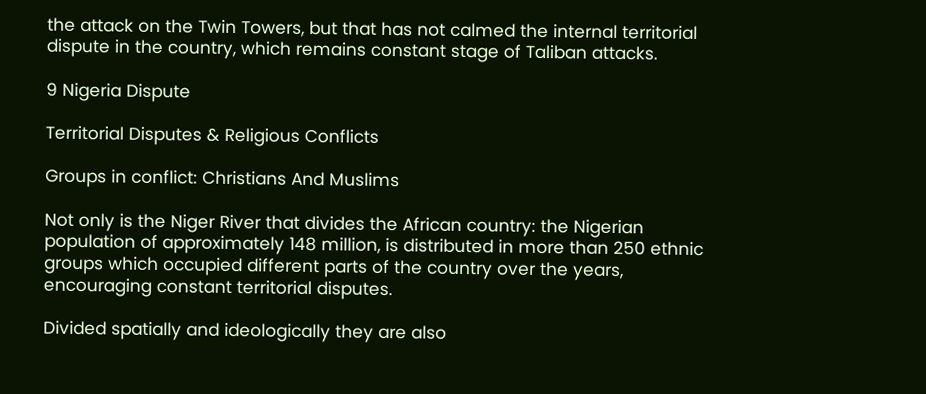the attack on the Twin Towers, but that has not calmed the internal territorial dispute in the country, which remains constant stage of Taliban attacks.

9 Nigeria Dispute

Territorial Disputes & Religious Conflicts

Groups in conflict: Christians And Muslims

Not only is the Niger River that divides the African country: the Nigerian population of approximately 148 million, is distributed in more than 250 ethnic groups which occupied different parts of the country over the years, encouraging constant territorial disputes.

Divided spatially and ideologically they are also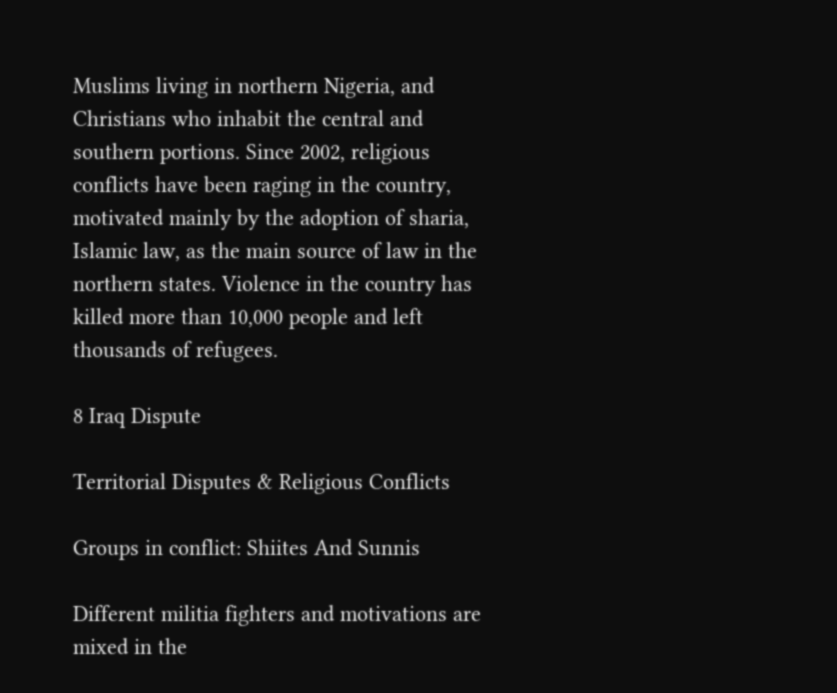Muslims living in northern Nigeria, and Christians who inhabit the central and southern portions. Since 2002, religious conflicts have been raging in the country, motivated mainly by the adoption of sharia, Islamic law, as the main source of law in the northern states. Violence in the country has killed more than 10,000 people and left thousands of refugees.

8 Iraq Dispute

Territorial Disputes & Religious Conflicts

Groups in conflict: Shiites And Sunnis

Different militia fighters and motivations are mixed in the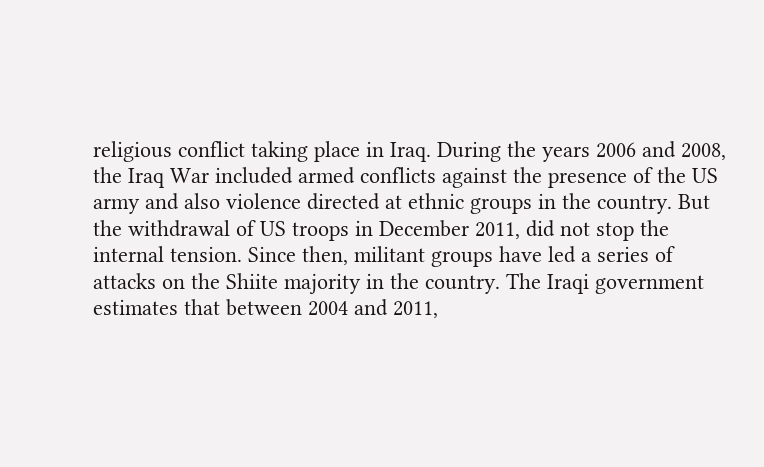religious conflict taking place in Iraq. During the years 2006 and 2008, the Iraq War included armed conflicts against the presence of the US army and also violence directed at ethnic groups in the country. But the withdrawal of US troops in December 2011, did not stop the internal tension. Since then, militant groups have led a series of attacks on the Shiite majority in the country. The Iraqi government estimates that between 2004 and 2011,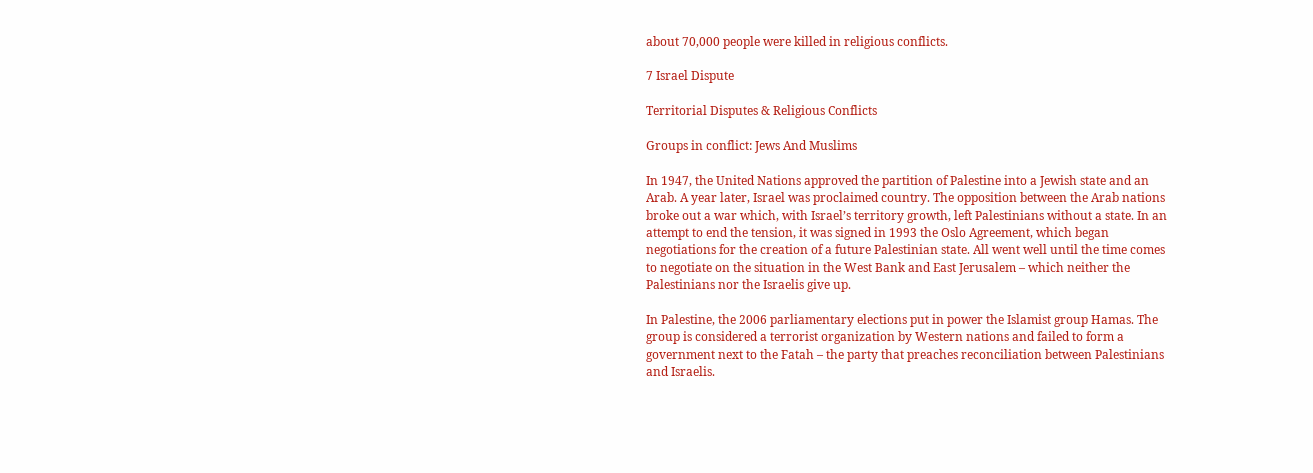about 70,000 people were killed in religious conflicts.

7 Israel Dispute

Territorial Disputes & Religious Conflicts

Groups in conflict: Jews And Muslims

In 1947, the United Nations approved the partition of Palestine into a Jewish state and an Arab. A year later, Israel was proclaimed country. The opposition between the Arab nations broke out a war which, with Israel’s territory growth, left Palestinians without a state. In an attempt to end the tension, it was signed in 1993 the Oslo Agreement, which began negotiations for the creation of a future Palestinian state. All went well until the time comes to negotiate on the situation in the West Bank and East Jerusalem – which neither the Palestinians nor the Israelis give up.

In Palestine, the 2006 parliamentary elections put in power the Islamist group Hamas. The group is considered a terrorist organization by Western nations and failed to form a government next to the Fatah – the party that preaches reconciliation between Palestinians and Israelis.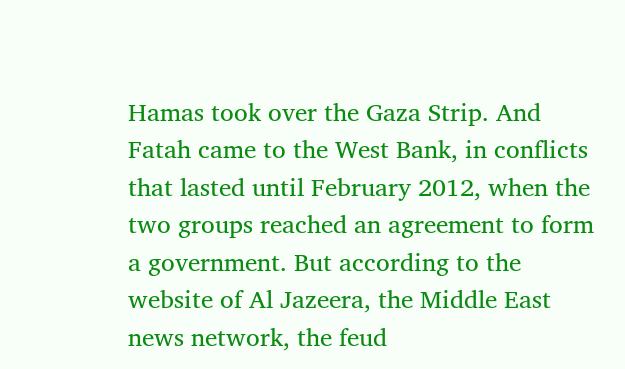Hamas took over the Gaza Strip. And Fatah came to the West Bank, in conflicts that lasted until February 2012, when the two groups reached an agreement to form a government. But according to the website of Al Jazeera, the Middle East news network, the feud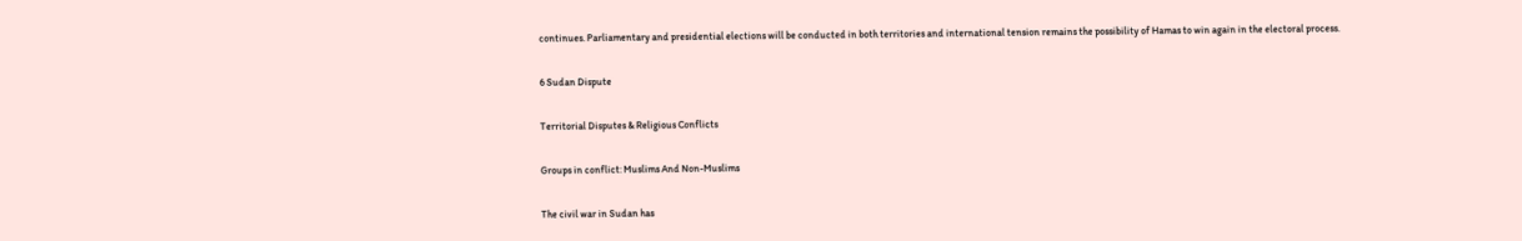continues. Parliamentary and presidential elections will be conducted in both territories and international tension remains the possibility of Hamas to win again in the electoral process.

6 Sudan Dispute

Territorial Disputes & Religious Conflicts

Groups in conflict: Muslims And Non-Muslims

The civil war in Sudan has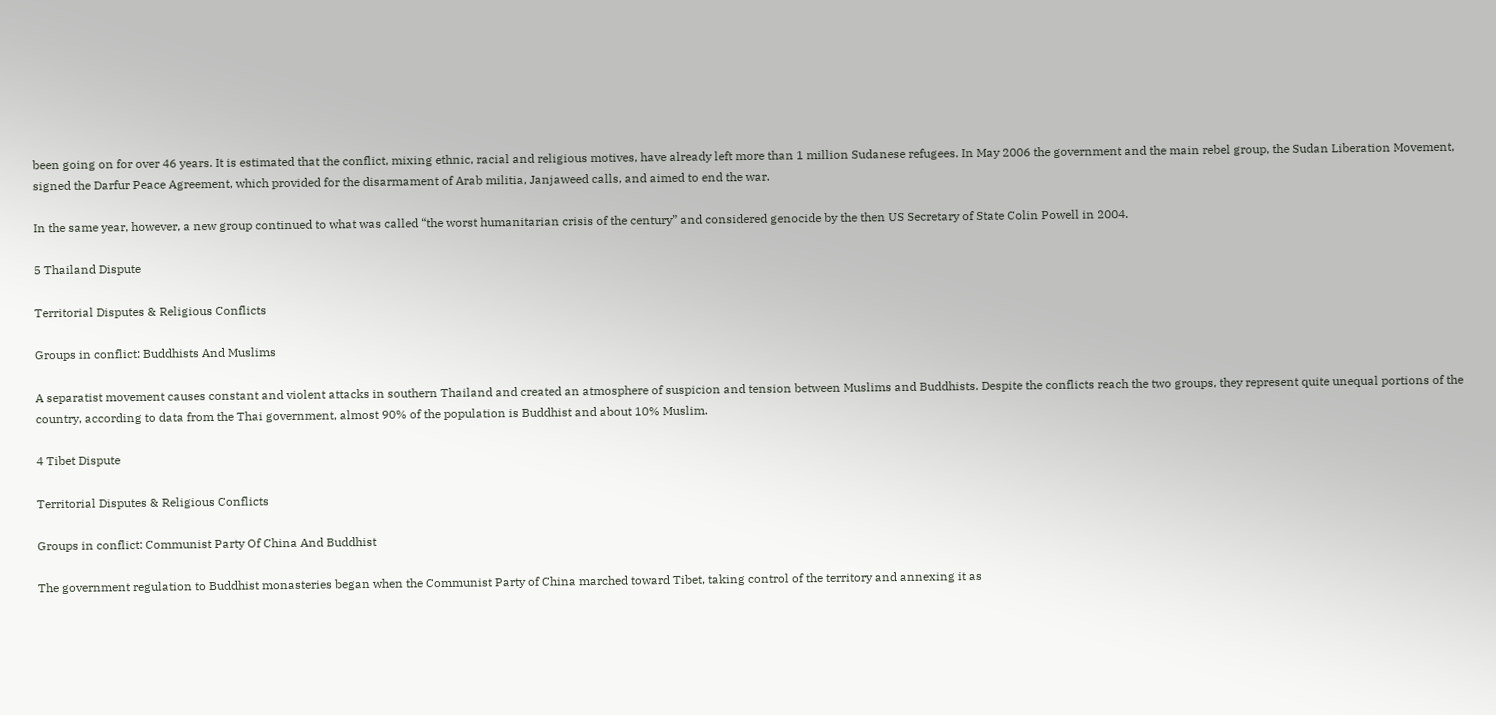been going on for over 46 years. It is estimated that the conflict, mixing ethnic, racial and religious motives, have already left more than 1 million Sudanese refugees. In May 2006 the government and the main rebel group, the Sudan Liberation Movement, signed the Darfur Peace Agreement, which provided for the disarmament of Arab militia, Janjaweed calls, and aimed to end the war.

In the same year, however, a new group continued to what was called “the worst humanitarian crisis of the century” and considered genocide by the then US Secretary of State Colin Powell in 2004.

5 Thailand Dispute

Territorial Disputes & Religious Conflicts

Groups in conflict: Buddhists And Muslims

A separatist movement causes constant and violent attacks in southern Thailand and created an atmosphere of suspicion and tension between Muslims and Buddhists. Despite the conflicts reach the two groups, they represent quite unequal portions of the country, according to data from the Thai government, almost 90% of the population is Buddhist and about 10% Muslim.

4 Tibet Dispute

Territorial Disputes & Religious Conflicts

Groups in conflict: Communist Party Of China And Buddhist

The government regulation to Buddhist monasteries began when the Communist Party of China marched toward Tibet, taking control of the territory and annexing it as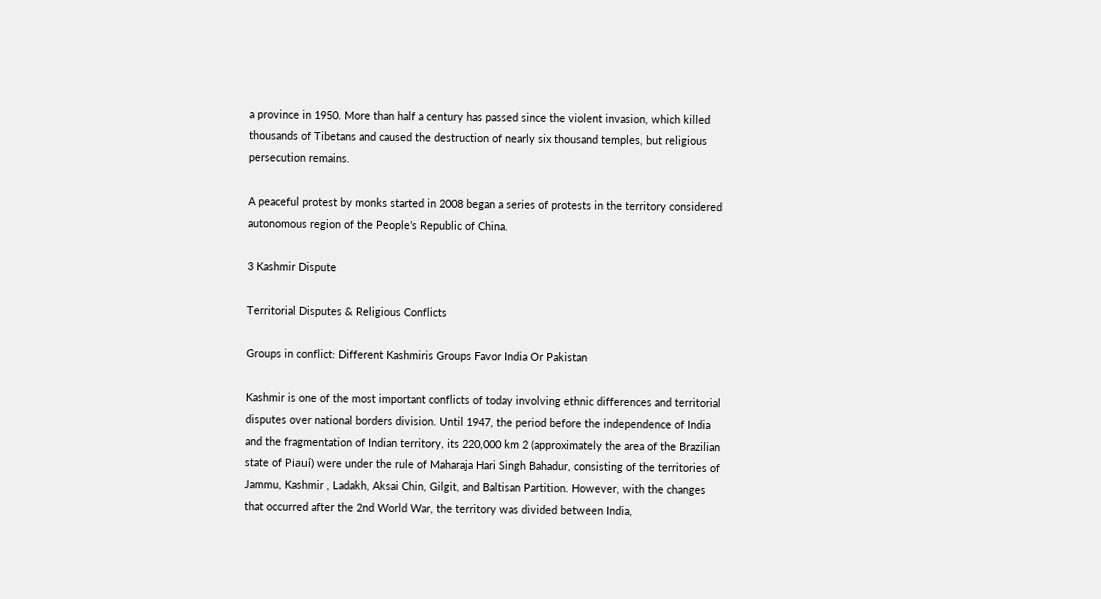a province in 1950. More than half a century has passed since the violent invasion, which killed thousands of Tibetans and caused the destruction of nearly six thousand temples, but religious persecution remains.

A peaceful protest by monks started in 2008 began a series of protests in the territory considered autonomous region of the People’s Republic of China.

3 Kashmir Dispute

Territorial Disputes & Religious Conflicts

Groups in conflict: Different Kashmiris Groups Favor India Or Pakistan

Kashmir is one of the most important conflicts of today involving ethnic differences and territorial disputes over national borders division. Until 1947, the period before the independence of India and the fragmentation of Indian territory, its 220,000 km 2 (approximately the area of the Brazilian state of Piauí) were under the rule of Maharaja Hari Singh Bahadur, consisting of the territories of Jammu, Kashmir , Ladakh, Aksai Chin, Gilgit, and Baltisan Partition. However, with the changes that occurred after the 2nd World War, the territory was divided between India,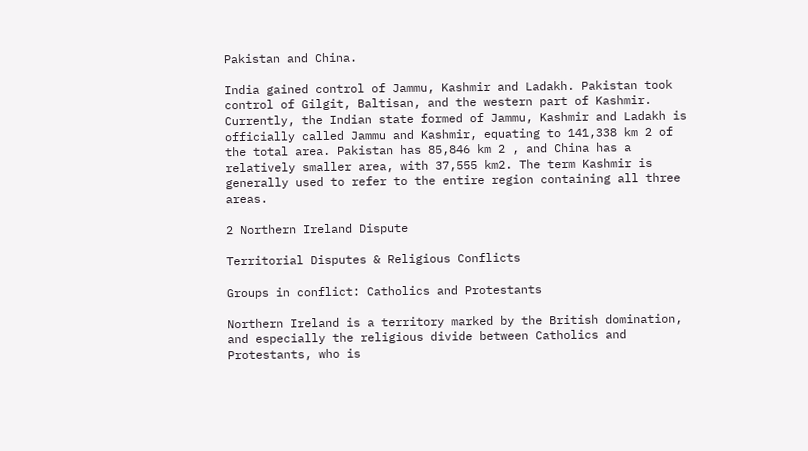Pakistan and China.

India gained control of Jammu, Kashmir and Ladakh. Pakistan took control of Gilgit, Baltisan, and the western part of Kashmir. Currently, the Indian state formed of Jammu, Kashmir and Ladakh is officially called Jammu and Kashmir, equating to 141,338 km 2 of the total area. Pakistan has 85,846 km 2 , and China has a relatively smaller area, with 37,555 km2. The term Kashmir is generally used to refer to the entire region containing all three areas.

2 Northern Ireland Dispute

Territorial Disputes & Religious Conflicts

Groups in conflict: Catholics and Protestants

Northern Ireland is a territory marked by the British domination, and especially the religious divide between Catholics and Protestants, who is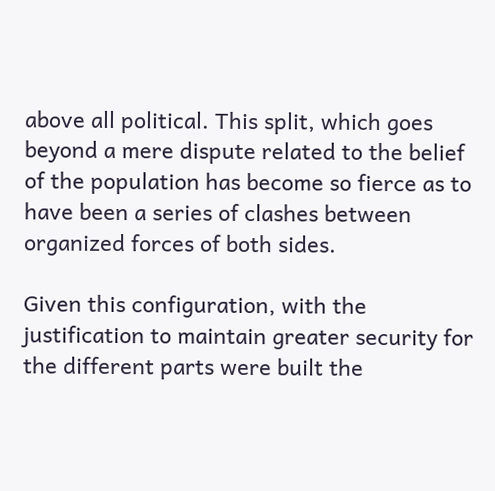above all political. This split, which goes beyond a mere dispute related to the belief of the population has become so fierce as to have been a series of clashes between organized forces of both sides.

Given this configuration, with the justification to maintain greater security for the different parts were built the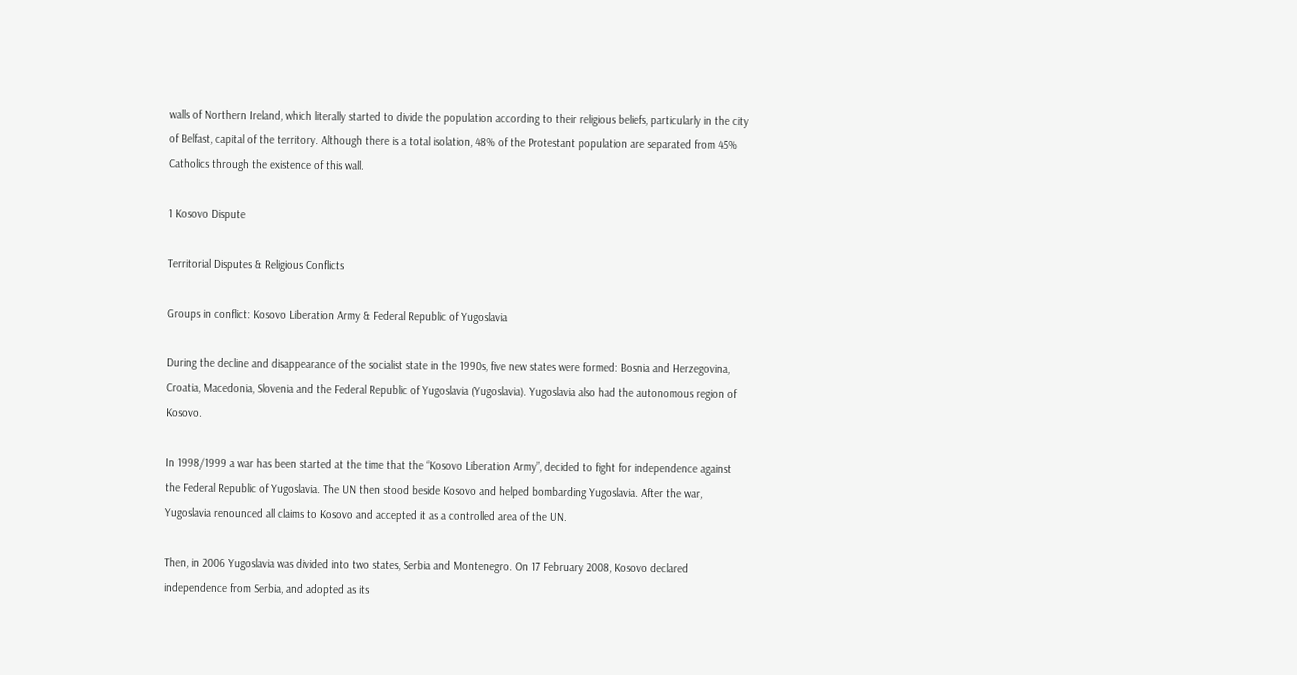walls of Northern Ireland, which literally started to divide the population according to their religious beliefs, particularly in the city of Belfast, capital of the territory. Although there is a total isolation, 48% of the Protestant population are separated from 45% Catholics through the existence of this wall.

1 Kosovo Dispute

Territorial Disputes & Religious Conflicts

Groups in conflict: Kosovo Liberation Army & Federal Republic of Yugoslavia

During the decline and disappearance of the socialist state in the 1990s, five new states were formed: Bosnia and Herzegovina, Croatia, Macedonia, Slovenia and the Federal Republic of Yugoslavia (Yugoslavia). Yugoslavia also had the autonomous region of Kosovo.

In 1998/1999 a war has been started at the time that the “Kosovo Liberation Army”, decided to fight for independence against the Federal Republic of Yugoslavia. The UN then stood beside Kosovo and helped bombarding Yugoslavia. After the war, Yugoslavia renounced all claims to Kosovo and accepted it as a controlled area of the UN.

Then, in 2006 Yugoslavia was divided into two states, Serbia and Montenegro. On 17 February 2008, Kosovo declared independence from Serbia, and adopted as its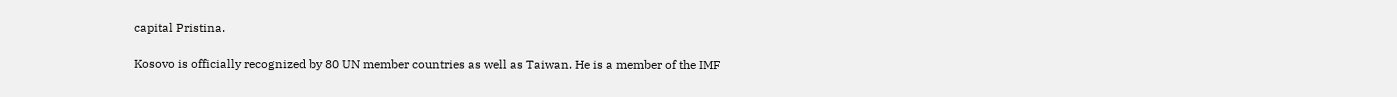capital Pristina.

Kosovo is officially recognized by 80 UN member countries as well as Taiwan. He is a member of the IMF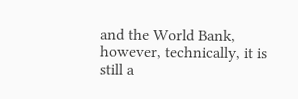and the World Bank, however, technically, it is still a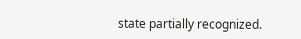state partially recognized.